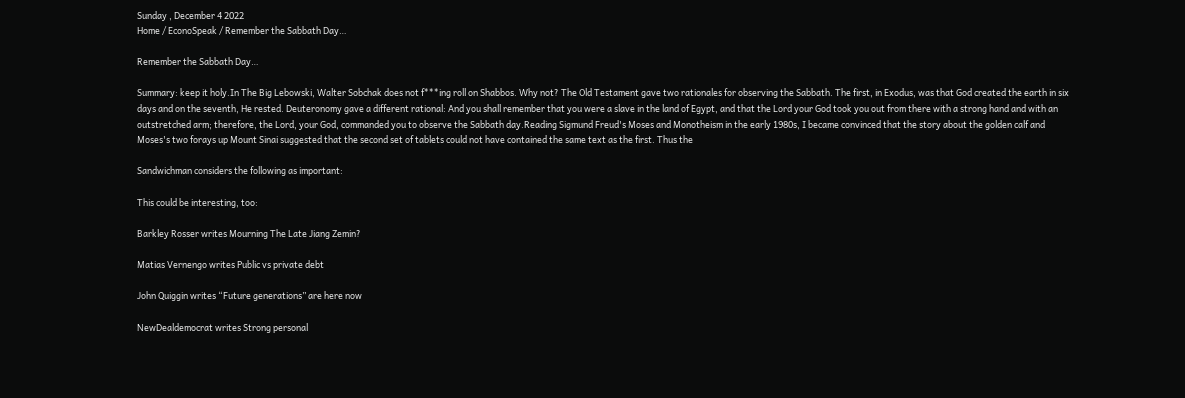Sunday , December 4 2022
Home / EconoSpeak / Remember the Sabbath Day…

Remember the Sabbath Day…

Summary: keep it holy.In The Big Lebowski, Walter Sobchak does not f***ing roll on Shabbos. Why not? The Old Testament gave two rationales for observing the Sabbath. The first, in Exodus, was that God created the earth in six days and on the seventh, He rested. Deuteronomy gave a different rational: And you shall remember that you were a slave in the land of Egypt, and that the Lord your God took you out from there with a strong hand and with an outstretched arm; therefore, the Lord, your God, commanded you to observe the Sabbath day.Reading Sigmund Freud's Moses and Monotheism in the early 1980s, I became convinced that the story about the golden calf and Moses's two forays up Mount Sinai suggested that the second set of tablets could not have contained the same text as the first. Thus the

Sandwichman considers the following as important:

This could be interesting, too:

Barkley Rosser writes Mourning The Late Jiang Zemin?

Matias Vernengo writes Public vs private debt

John Quiggin writes “Future generations” are here now

NewDealdemocrat writes Strong personal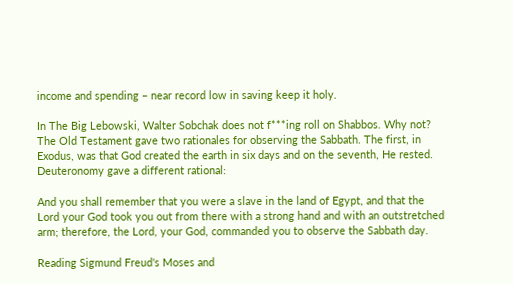income and spending – near record low in saving keep it holy.

In The Big Lebowski, Walter Sobchak does not f***ing roll on Shabbos. Why not? The Old Testament gave two rationales for observing the Sabbath. The first, in Exodus, was that God created the earth in six days and on the seventh, He rested. Deuteronomy gave a different rational:

And you shall remember that you were a slave in the land of Egypt, and that the Lord your God took you out from there with a strong hand and with an outstretched arm; therefore, the Lord, your God, commanded you to observe the Sabbath day.

Reading Sigmund Freud's Moses and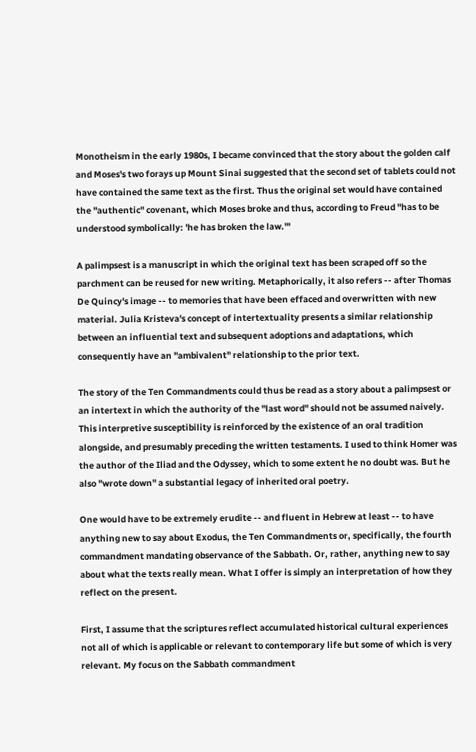Monotheism in the early 1980s, I became convinced that the story about the golden calf and Moses's two forays up Mount Sinai suggested that the second set of tablets could not have contained the same text as the first. Thus the original set would have contained the "authentic" covenant, which Moses broke and thus, according to Freud "has to be understood symbolically: 'he has broken the law.'"

A palimpsest is a manuscript in which the original text has been scraped off so the parchment can be reused for new writing. Metaphorically, it also refers -- after Thomas De Quincy's image -- to memories that have been effaced and overwritten with new material. Julia Kristeva's concept of intertextuality presents a similar relationship between an influential text and subsequent adoptions and adaptations, which consequently have an "ambivalent" relationship to the prior text.

The story of the Ten Commandments could thus be read as a story about a palimpsest or an intertext in which the authority of the "last word" should not be assumed naively. This interpretive susceptibility is reinforced by the existence of an oral tradition alongside, and presumably preceding the written testaments. I used to think Homer was the author of the Iliad and the Odyssey, which to some extent he no doubt was. But he also "wrote down" a substantial legacy of inherited oral poetry.

One would have to be extremely erudite -- and fluent in Hebrew at least -- to have anything new to say about Exodus, the Ten Commandments or, specifically, the fourth commandment mandating observance of the Sabbath. Or, rather, anything new to say about what the texts really mean. What I offer is simply an interpretation of how they reflect on the present.

First, I assume that the scriptures reflect accumulated historical cultural experiences not all of which is applicable or relevant to contemporary life but some of which is very relevant. My focus on the Sabbath commandment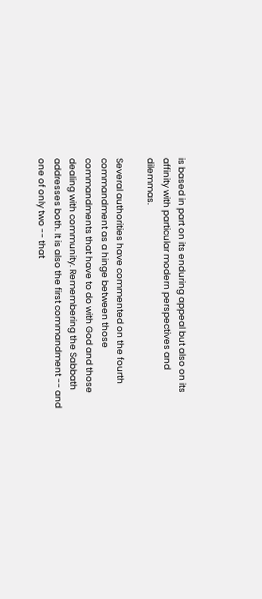is based in part on its enduring appeal but also on its affinity with particular modern perspectives and dilemmas.

Several authorities have commented on the fourth commandment as a hinge between those commandments that have to do with God and those dealing with community. Remembering the Sabbath addresses both. It is also the first commandment -- and one of only two -- that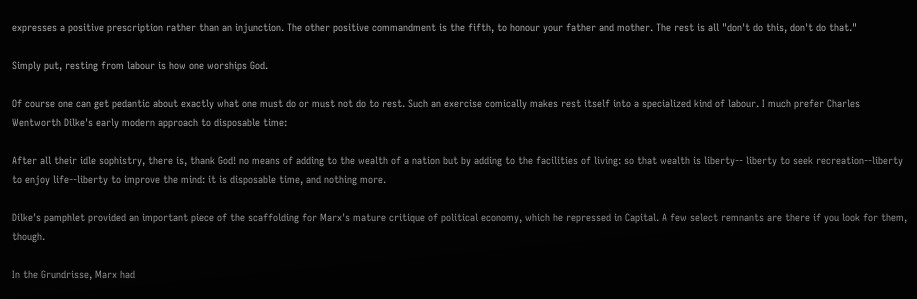expresses a positive prescription rather than an injunction. The other positive commandment is the fifth, to honour your father and mother. The rest is all "don't do this, don't do that."

Simply put, resting from labour is how one worships God.

Of course one can get pedantic about exactly what one must do or must not do to rest. Such an exercise comically makes rest itself into a specialized kind of labour. I much prefer Charles Wentworth Dilke's early modern approach to disposable time:

After all their idle sophistry, there is, thank God! no means of adding to the wealth of a nation but by adding to the facilities of living: so that wealth is liberty-- liberty to seek recreation--liberty to enjoy life--liberty to improve the mind: it is disposable time, and nothing more.

Dilke's pamphlet provided an important piece of the scaffolding for Marx's mature critique of political economy, which he repressed in Capital. A few select remnants are there if you look for them, though.

In the Grundrisse, Marx had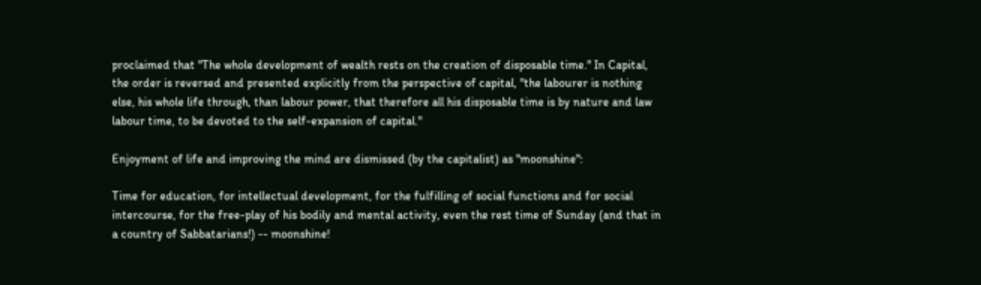proclaimed that "The whole development of wealth rests on the creation of disposable time." In Capital, the order is reversed and presented explicitly from the perspective of capital, "the labourer is nothing else, his whole life through, than labour power, that therefore all his disposable time is by nature and law labour time, to be devoted to the self-expansion of capital."

Enjoyment of life and improving the mind are dismissed (by the capitalist) as "moonshine":

Time for education, for intellectual development, for the fulfilling of social functions and for social intercourse, for the free-play of his bodily and mental activity, even the rest time of Sunday (and that in a country of Sabbatarians!) -- moonshine!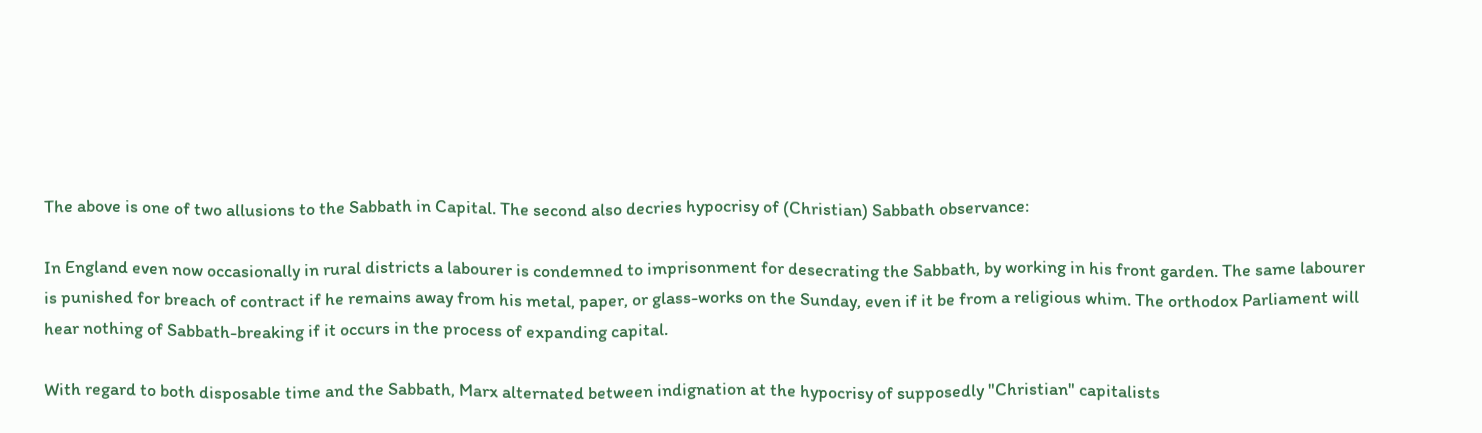The above is one of two allusions to the Sabbath in Capital. The second also decries hypocrisy of (Christian) Sabbath observance:

In England even now occasionally in rural districts a labourer is condemned to imprisonment for desecrating the Sabbath, by working in his front garden. The same labourer is punished for breach of contract if he remains away from his metal, paper, or glass-works on the Sunday, even if it be from a religious whim. The orthodox Parliament will hear nothing of Sabbath-breaking if it occurs in the process of expanding capital.

With regard to both disposable time and the Sabbath, Marx alternated between indignation at the hypocrisy of supposedly "Christian" capitalists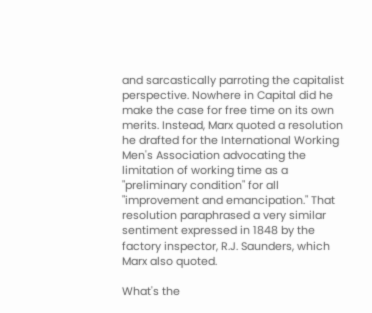and sarcastically parroting the capitalist perspective. Nowhere in Capital did he make the case for free time on its own merits. Instead, Marx quoted a resolution he drafted for the International Working Men's Association advocating the limitation of working time as a "preliminary condition" for all "improvement and emancipation." That resolution paraphrased a very similar sentiment expressed in 1848 by the factory inspector, R.J. Saunders, which Marx also quoted.

What's the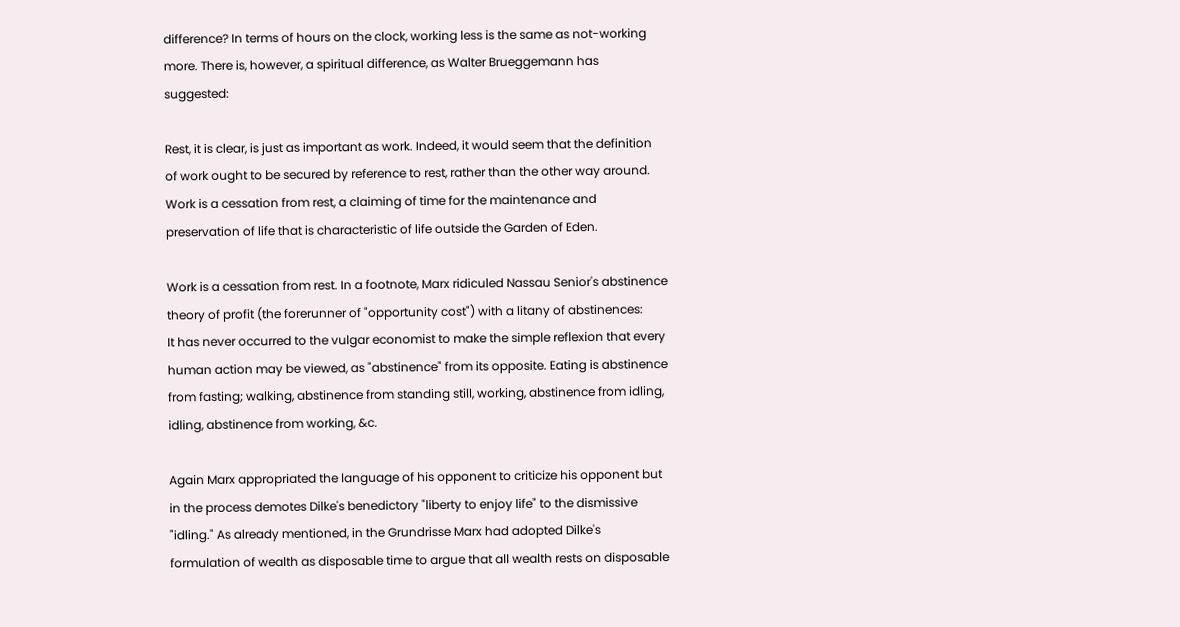difference? In terms of hours on the clock, working less is the same as not-working more. There is, however, a spiritual difference, as Walter Brueggemann has suggested:

Rest, it is clear, is just as important as work. Indeed, it would seem that the definition of work ought to be secured by reference to rest, rather than the other way around. Work is a cessation from rest, a claiming of time for the maintenance and preservation of life that is characteristic of life outside the Garden of Eden.

Work is a cessation from rest. In a footnote, Marx ridiculed Nassau Senior's abstinence theory of profit (the forerunner of "opportunity cost") with a litany of abstinences:
It has never occurred to the vulgar economist to make the simple reflexion that every human action may be viewed, as "abstinence" from its opposite. Eating is abstinence from fasting; walking, abstinence from standing still, working, abstinence from idling, idling, abstinence from working, &c.

Again Marx appropriated the language of his opponent to criticize his opponent but in the process demotes Dilke's benedictory "liberty to enjoy life" to the dismissive "idling." As already mentioned, in the Grundrisse Marx had adopted Dilke's formulation of wealth as disposable time to argue that all wealth rests on disposable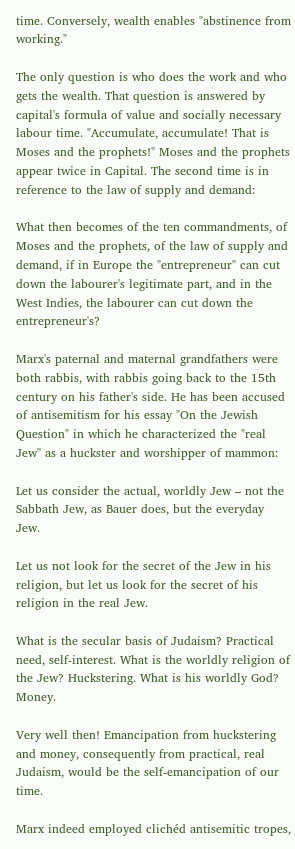time. Conversely, wealth enables "abstinence from working."

The only question is who does the work and who gets the wealth. That question is answered by capital's formula of value and socially necessary labour time. "Accumulate, accumulate! That is Moses and the prophets!" Moses and the prophets appear twice in Capital. The second time is in reference to the law of supply and demand:

What then becomes of the ten commandments, of Moses and the prophets, of the law of supply and demand, if in Europe the "entrepreneur" can cut down the labourer's legitimate part, and in the West Indies, the labourer can cut down the entrepreneur's?

Marx's paternal and maternal grandfathers were both rabbis, with rabbis going back to the 15th century on his father's side. He has been accused of antisemitism for his essay "On the Jewish Question" in which he characterized the "real Jew" as a huckster and worshipper of mammon:

Let us consider the actual, worldly Jew – not the Sabbath Jew, as Bauer does, but the everyday Jew.

Let us not look for the secret of the Jew in his religion, but let us look for the secret of his religion in the real Jew.

What is the secular basis of Judaism? Practical need, self-interest. What is the worldly religion of the Jew? Huckstering. What is his worldly God? Money.

Very well then! Emancipation from huckstering and money, consequently from practical, real Judaism, would be the self-emancipation of our time.

Marx indeed employed clichéd antisemitic tropes,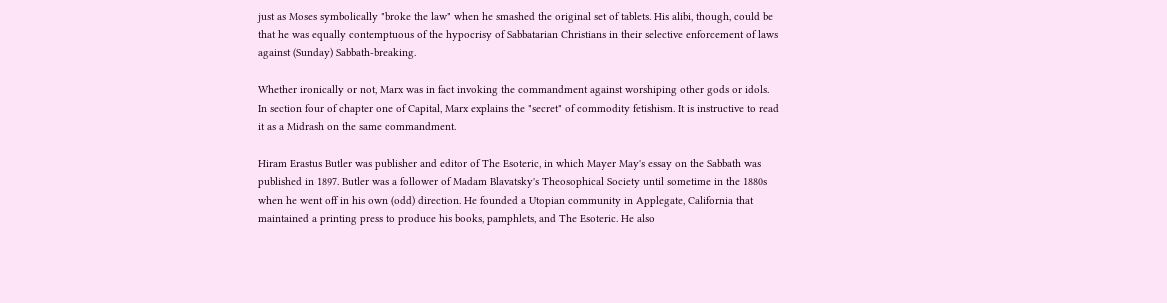just as Moses symbolically "broke the law" when he smashed the original set of tablets. His alibi, though, could be that he was equally contemptuous of the hypocrisy of Sabbatarian Christians in their selective enforcement of laws against (Sunday) Sabbath-breaking.

Whether ironically or not, Marx was in fact invoking the commandment against worshiping other gods or idols. In section four of chapter one of Capital, Marx explains the "secret" of commodity fetishism. It is instructive to read it as a Midrash on the same commandment.

Hiram Erastus Butler was publisher and editor of The Esoteric, in which Mayer May's essay on the Sabbath was published in 1897. Butler was a follower of Madam Blavatsky's Theosophical Society until sometime in the 1880s when he went off in his own (odd) direction. He founded a Utopian community in Applegate, California that maintained a printing press to produce his books, pamphlets, and The Esoteric. He also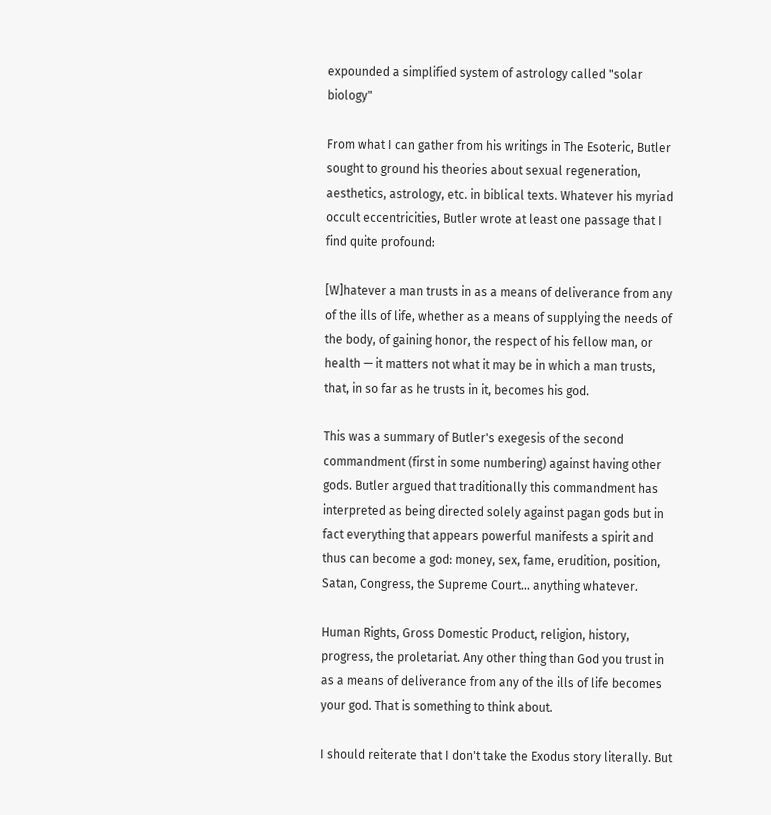expounded a simplified system of astrology called "solar biology"

From what I can gather from his writings in The Esoteric, Butler sought to ground his theories about sexual regeneration, aesthetics, astrology, etc. in biblical texts. Whatever his myriad occult eccentricities, Butler wrote at least one passage that I find quite profound:

[W]hatever a man trusts in as a means of deliverance from any of the ills of life, whether as a means of supplying the needs of the body, of gaining honor, the respect of his fellow man, or health — it matters not what it may be in which a man trusts, that, in so far as he trusts in it, becomes his god.

This was a summary of Butler's exegesis of the second commandment (first in some numbering) against having other gods. Butler argued that traditionally this commandment has interpreted as being directed solely against pagan gods but in fact everything that appears powerful manifests a spirit and thus can become a god: money, sex, fame, erudition, position, Satan, Congress, the Supreme Court... anything whatever.

Human Rights, Gross Domestic Product, religion, history, progress, the proletariat. Any other thing than God you trust in as a means of deliverance from any of the ills of life becomes your god. That is something to think about.

I should reiterate that I don't take the Exodus story literally. But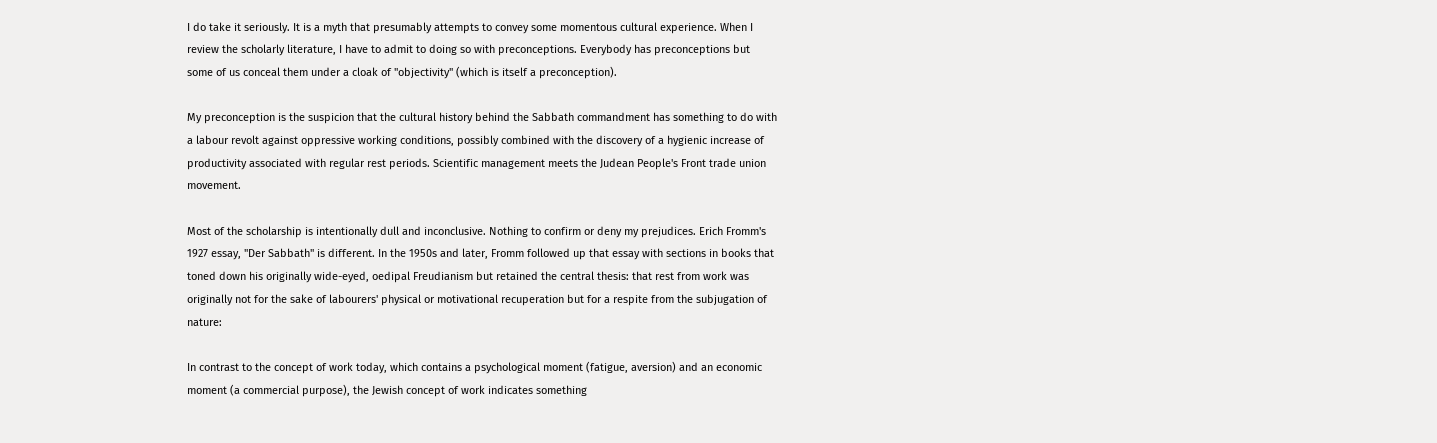I do take it seriously. It is a myth that presumably attempts to convey some momentous cultural experience. When I review the scholarly literature, I have to admit to doing so with preconceptions. Everybody has preconceptions but some of us conceal them under a cloak of "objectivity" (which is itself a preconception).

My preconception is the suspicion that the cultural history behind the Sabbath commandment has something to do with a labour revolt against oppressive working conditions, possibly combined with the discovery of a hygienic increase of productivity associated with regular rest periods. Scientific management meets the Judean People's Front trade union movement.

Most of the scholarship is intentionally dull and inconclusive. Nothing to confirm or deny my prejudices. Erich Fromm's 1927 essay, "Der Sabbath" is different. In the 1950s and later, Fromm followed up that essay with sections in books that toned down his originally wide-eyed, oedipal Freudianism but retained the central thesis: that rest from work was originally not for the sake of labourers' physical or motivational recuperation but for a respite from the subjugation of nature:

In contrast to the concept of work today, which contains a psychological moment (fatigue, aversion) and an economic moment (a commercial purpose), the Jewish concept of work indicates something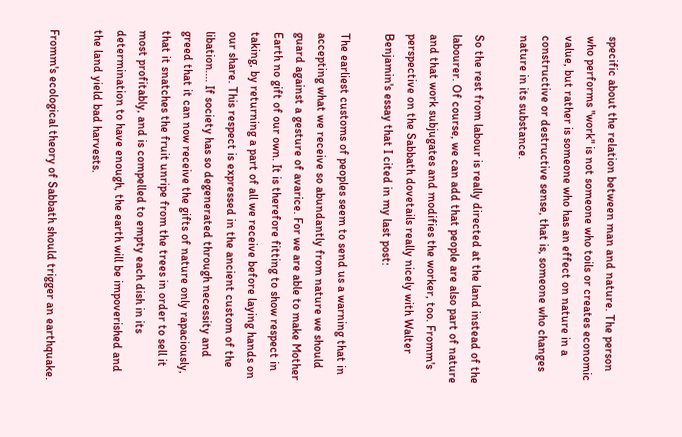specific about the relation between man and nature. The person who performs "work" is not someone who toils or creates economic value, but rather is someone who has an effect on nature in a constructive or destructive sense, that is, someone who changes nature in its substance.

So the rest from labour is really directed at the land instead of the labourer. Of course, we can add that people are also part of nature and that work subjugates and modifies the worker, too. Fromm's perspective on the Sabbath dovetails really nicely with Walter Benjamin's essay that I cited in my last post:

The earliest customs of peoples seem to send us a warning that in accepting what we receive so abundantly from nature we should guard against a gesture of avarice. For we are able to make Mother Earth no gift of our own. It is therefore fitting to show respect in taking, by returning a part of all we receive before laying hands on our share. This respect is expressed in the ancient custom of the libation.... If society has so degenerated through necessity and greed that it can now receive the gifts of nature only rapaciously, that it snatches the fruit unripe from the trees in order to sell it most profitably, and is compelled to empty each dish in its determination to have enough, the earth will be impoverished and the land yield bad harvests.

Fromm's ecological theory of Sabbath should trigger an earthquake.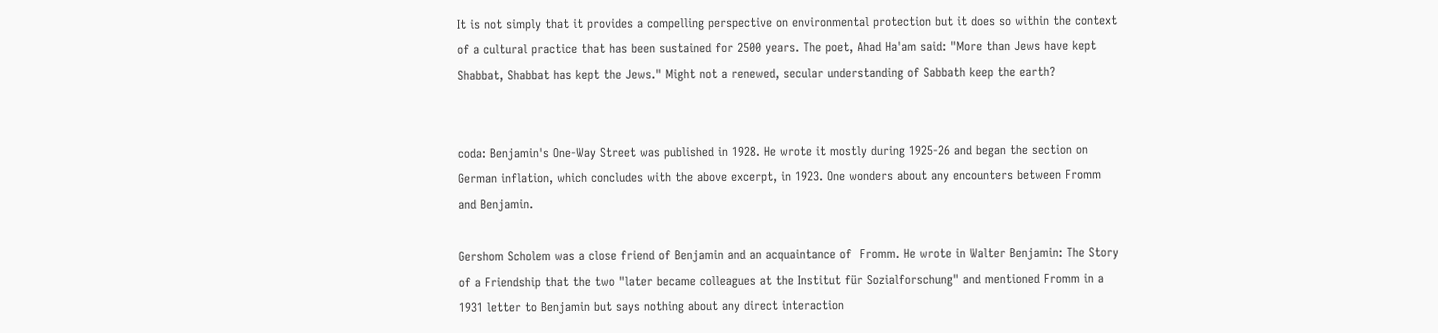It is not simply that it provides a compelling perspective on environmental protection but it does so within the context of a cultural practice that has been sustained for 2500 years. The poet, Ahad Ha'am said: "More than Jews have kept Shabbat, Shabbat has kept the Jews." Might not a renewed, secular understanding of Sabbath keep the earth?


coda: Benjamin's One-Way Street was published in 1928. He wrote it mostly during 1925-26 and began the section on German inflation, which concludes with the above excerpt, in 1923. One wonders about any encounters between Fromm and Benjamin.

Gershom Scholem was a close friend of Benjamin and an acquaintance of  Fromm. He wrote in Walter Benjamin: The Story of a Friendship that the two "later became colleagues at the Institut für Sozialforschung" and mentioned Fromm in a 1931 letter to Benjamin but says nothing about any direct interaction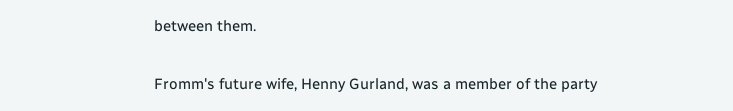between them.

Fromm's future wife, Henny Gurland, was a member of the party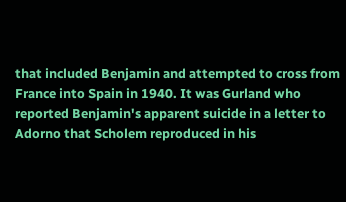that included Benjamin and attempted to cross from France into Spain in 1940. It was Gurland who reported Benjamin's apparent suicide in a letter to Adorno that Scholem reproduced in his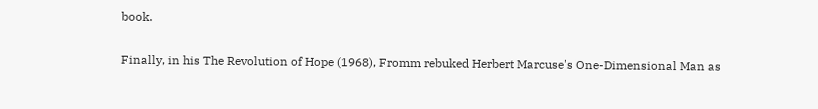book.

Finally, in his The Revolution of Hope (1968), Fromm rebuked Herbert Marcuse's One-Dimensional Man as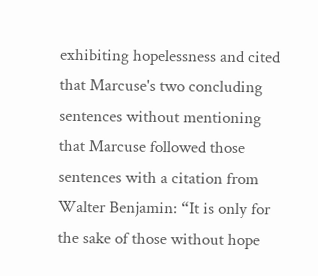exhibiting hopelessness and cited that Marcuse's two concluding sentences without mentioning that Marcuse followed those sentences with a citation from Walter Benjamin: “It is only for the sake of those without hope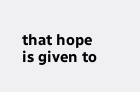that hope is given to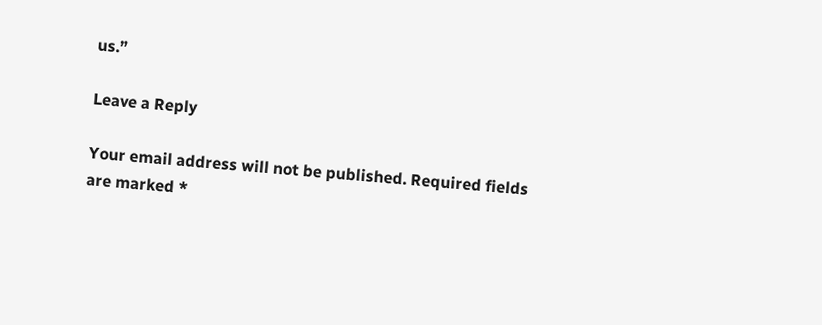us.”

Leave a Reply

Your email address will not be published. Required fields are marked *